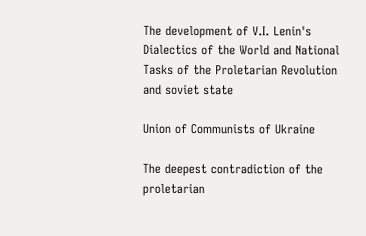The development of V.I. Lenin's Dialectics of the World and National Tasks of the Proletarian Revolution and soviet state

Union of Communists of Ukraine

The deepest contradiction of the proletarian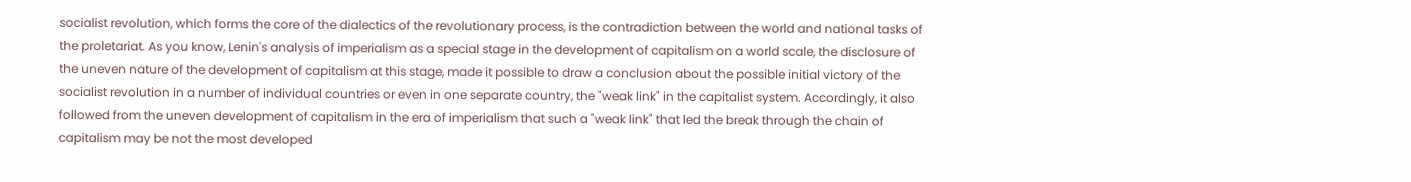socialist revolution, which forms the core of the dialectics of the revolutionary process, is the contradiction between the world and national tasks of the proletariat. As you know, Lenin's analysis of imperialism as a special stage in the development of capitalism on a world scale, the disclosure of the uneven nature of the development of capitalism at this stage, made it possible to draw a conclusion about the possible initial victory of the socialist revolution in a number of individual countries or even in one separate country, the "weak link" in the capitalist system. Accordingly, it also followed from the uneven development of capitalism in the era of imperialism that such a "weak link" that led the break through the chain of capitalism may be not the most developed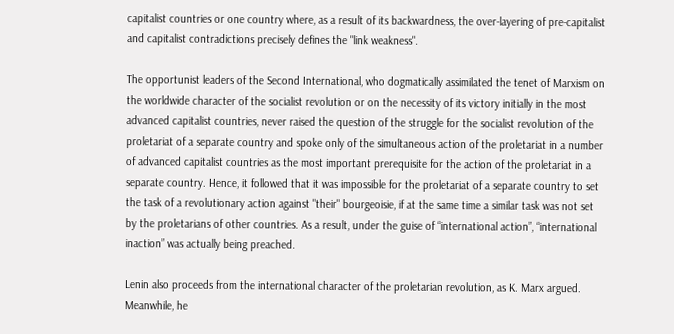capitalist countries or one country where, as a result of its backwardness, the over-layering of pre-capitalist and capitalist contradictions precisely defines the "link weakness".

The opportunist leaders of the Second International, who dogmatically assimilated the tenet of Marxism on the worldwide character of the socialist revolution or on the necessity of its victory initially in the most advanced capitalist countries, never raised the question of the struggle for the socialist revolution of the proletariat of a separate country and spoke only of the simultaneous action of the proletariat in a number of advanced capitalist countries as the most important prerequisite for the action of the proletariat in a separate country. Hence, it followed that it was impossible for the proletariat of a separate country to set the task of a revolutionary action against "their" bourgeoisie, if at the same time a similar task was not set by the proletarians of other countries. As a result, under the guise of “international action”, “international inaction” was actually being preached.

Lenin also proceeds from the international character of the proletarian revolution, as K. Marx argued. Meanwhile, he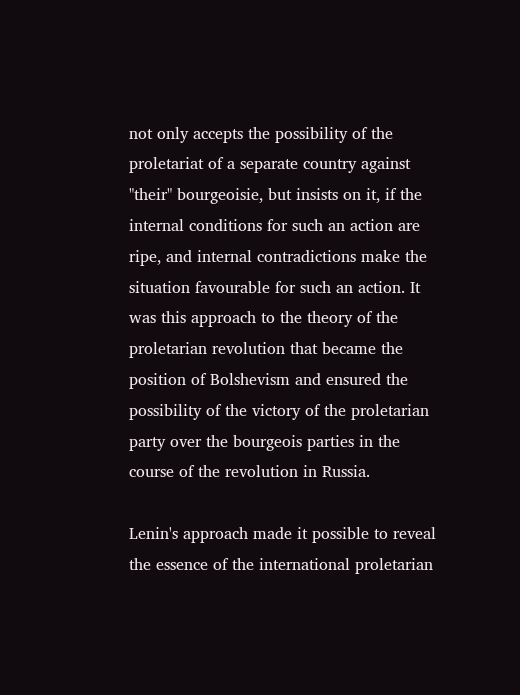not only accepts the possibility of the proletariat of a separate country against "their" bourgeoisie, but insists on it, if the internal conditions for such an action are ripe, and internal contradictions make the situation favourable for such an action. It was this approach to the theory of the proletarian revolution that became the position of Bolshevism and ensured the possibility of the victory of the proletarian party over the bourgeois parties in the course of the revolution in Russia.

Lenin's approach made it possible to reveal the essence of the international proletarian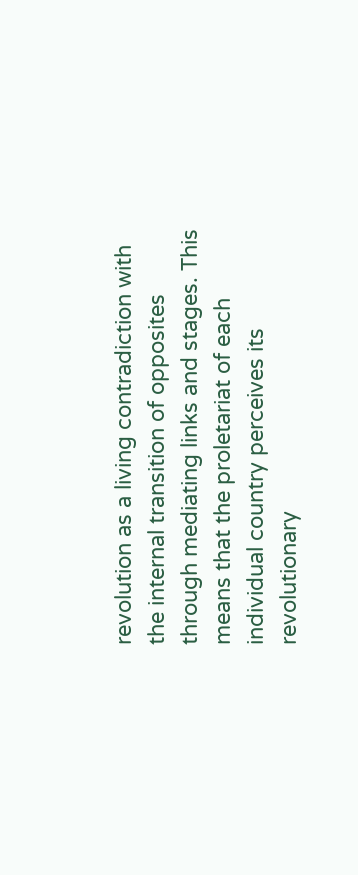revolution as a living contradiction with the internal transition of opposites through mediating links and stages. This means that the proletariat of each individual country perceives its revolutionary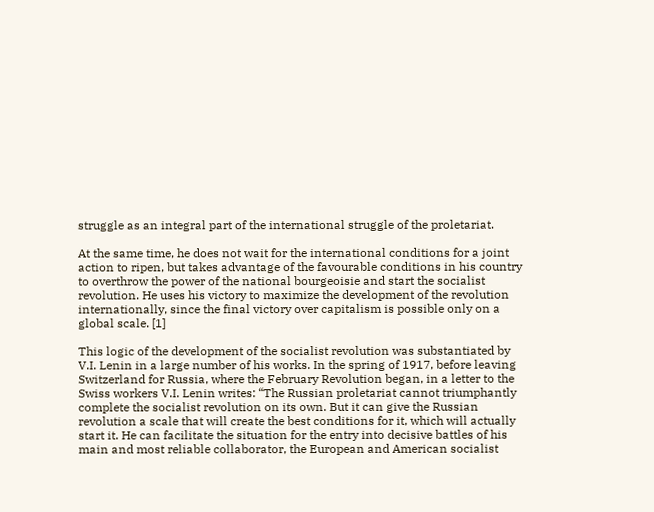struggle as an integral part of the international struggle of the proletariat.

At the same time, he does not wait for the international conditions for a joint action to ripen, but takes advantage of the favourable conditions in his country to overthrow the power of the national bourgeoisie and start the socialist revolution. He uses his victory to maximize the development of the revolution internationally, since the final victory over capitalism is possible only on a global scale. [1]

This logic of the development of the socialist revolution was substantiated by V.I. Lenin in a large number of his works. In the spring of 1917, before leaving Switzerland for Russia, where the February Revolution began, in a letter to the Swiss workers V.I. Lenin writes: “The Russian proletariat cannot triumphantly complete the socialist revolution on its own. But it can give the Russian revolution a scale that will create the best conditions for it, which will actually start it. He can facilitate the situation for the entry into decisive battles of his main and most reliable collaborator, the European and American socialist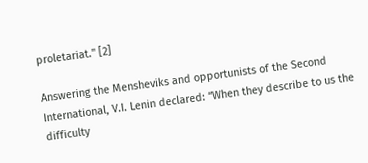proletariat." [2]

Answering the Mensheviks and opportunists of the Second International, V.I. Lenin declared: “When they describe to us the difficulty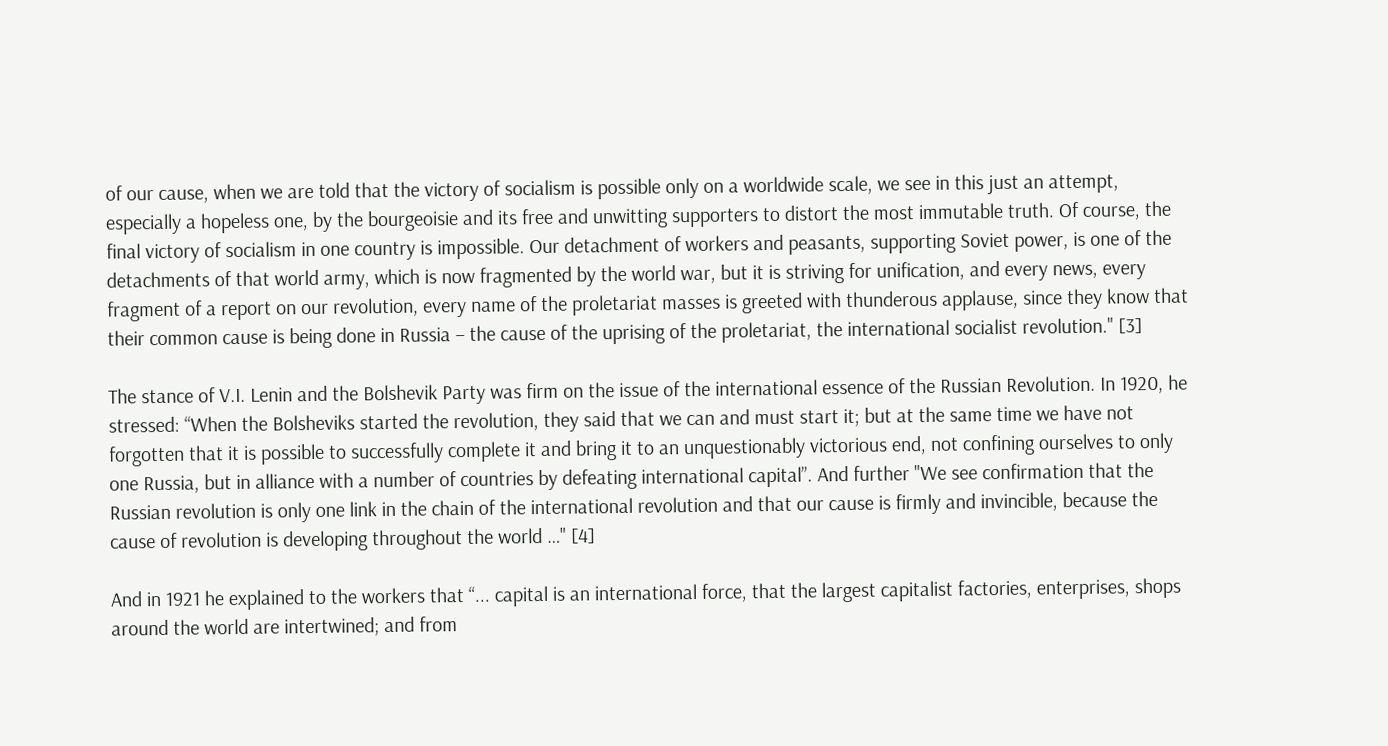of our cause, when we are told that the victory of socialism is possible only on a worldwide scale, we see in this just an attempt, especially a hopeless one, by the bourgeoisie and its free and unwitting supporters to distort the most immutable truth. Of course, the final victory of socialism in one country is impossible. Our detachment of workers and peasants, supporting Soviet power, is one of the detachments of that world army, which is now fragmented by the world war, but it is striving for unification, and every news, every fragment of a report on our revolution, every name of the proletariat masses is greeted with thunderous applause, since they know that their common cause is being done in Russia – the cause of the uprising of the proletariat, the international socialist revolution." [3]

The stance of V.I. Lenin and the Bolshevik Party was firm on the issue of the international essence of the Russian Revolution. In 1920, he stressed: “When the Bolsheviks started the revolution, they said that we can and must start it; but at the same time we have not forgotten that it is possible to successfully complete it and bring it to an unquestionably victorious end, not confining ourselves to only one Russia, but in alliance with a number of countries by defeating international capital”. And further "We see confirmation that the Russian revolution is only one link in the chain of the international revolution and that our cause is firmly and invincible, because the cause of revolution is developing throughout the world …" [4]

And in 1921 he explained to the workers that “... capital is an international force, that the largest capitalist factories, enterprises, shops around the world are intertwined; and from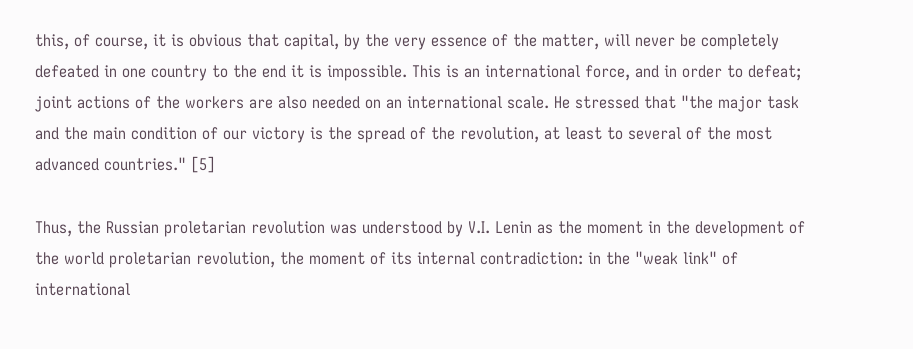this, of course, it is obvious that capital, by the very essence of the matter, will never be completely defeated in one country to the end it is impossible. This is an international force, and in order to defeat; joint actions of the workers are also needed on an international scale. He stressed that "the major task and the main condition of our victory is the spread of the revolution, at least to several of the most advanced countries." [5]

Thus, the Russian proletarian revolution was understood by V.I. Lenin as the moment in the development of the world proletarian revolution, the moment of its internal contradiction: in the "weak link" of international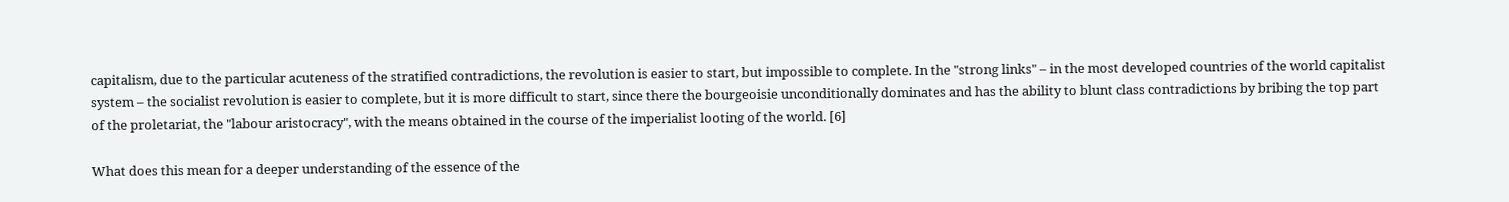capitalism, due to the particular acuteness of the stratified contradictions, the revolution is easier to start, but impossible to complete. In the "strong links" – in the most developed countries of the world capitalist system – the socialist revolution is easier to complete, but it is more difficult to start, since there the bourgeoisie unconditionally dominates and has the ability to blunt class contradictions by bribing the top part of the proletariat, the "labour aristocracy", with the means obtained in the course of the imperialist looting of the world. [6]

What does this mean for a deeper understanding of the essence of the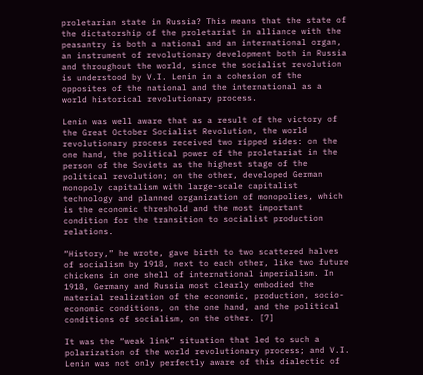proletarian state in Russia? This means that the state of the dictatorship of the proletariat in alliance with the peasantry is both a national and an international organ, an instrument of revolutionary development both in Russia and throughout the world, since the socialist revolution is understood by V.I. Lenin in a cohesion of the opposites of the national and the international as a world historical revolutionary process.

Lenin was well aware that as a result of the victory of the Great October Socialist Revolution, the world revolutionary process received two ripped sides: on the one hand, the political power of the proletariat in the person of the Soviets as the highest stage of the political revolution; on the other, developed German monopoly capitalism with large-scale capitalist technology and planned organization of monopolies, which is the economic threshold and the most important condition for the transition to socialist production relations.

“History,” he wrote, gave birth to two scattered halves of socialism by 1918, next to each other, like two future chickens in one shell of international imperialism. In 1918, Germany and Russia most clearly embodied the material realization of the economic, production, socio-economic conditions, on the one hand, and the political conditions of socialism, on the other. [7]

It was the “weak link” situation that led to such a polarization of the world revolutionary process; and V.I. Lenin was not only perfectly aware of this dialectic of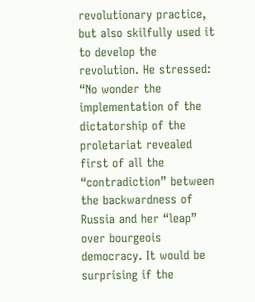revolutionary practice, but also skilfully used it to develop the revolution. He stressed: “No wonder the implementation of the dictatorship of the proletariat revealed first of all the “contradiction” between the backwardness of Russia and her “leap” over bourgeois democracy. It would be surprising if the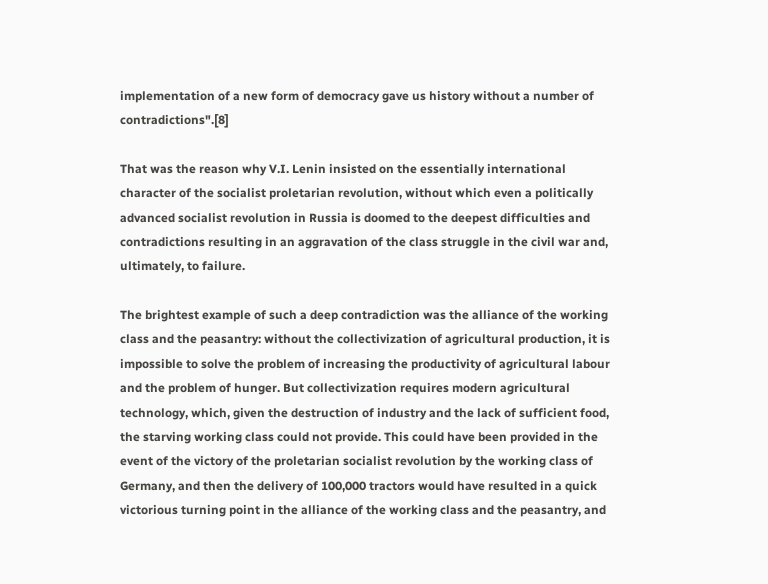implementation of a new form of democracy gave us history without a number of contradictions".[8]

That was the reason why V.I. Lenin insisted on the essentially international character of the socialist proletarian revolution, without which even a politically advanced socialist revolution in Russia is doomed to the deepest difficulties and contradictions resulting in an aggravation of the class struggle in the civil war and, ultimately, to failure.

The brightest example of such a deep contradiction was the alliance of the working class and the peasantry: without the collectivization of agricultural production, it is impossible to solve the problem of increasing the productivity of agricultural labour and the problem of hunger. But collectivization requires modern agricultural technology, which, given the destruction of industry and the lack of sufficient food, the starving working class could not provide. This could have been provided in the event of the victory of the proletarian socialist revolution by the working class of Germany, and then the delivery of 100,000 tractors would have resulted in a quick victorious turning point in the alliance of the working class and the peasantry, and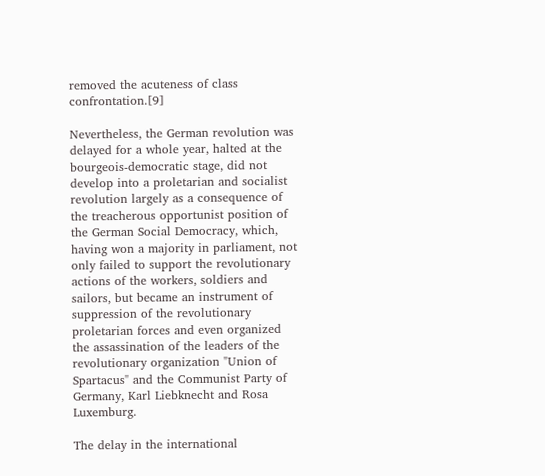removed the acuteness of class confrontation.[9]

Nevertheless, the German revolution was delayed for a whole year, halted at the bourgeois-democratic stage, did not develop into a proletarian and socialist revolution largely as a consequence of the treacherous opportunist position of the German Social Democracy, which, having won a majority in parliament, not only failed to support the revolutionary actions of the workers, soldiers and sailors, but became an instrument of suppression of the revolutionary proletarian forces and even organized the assassination of the leaders of the revolutionary organization "Union of Spartacus" and the Communist Party of Germany, Karl Liebknecht and Rosa Luxemburg.

The delay in the international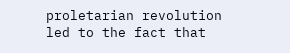proletarian revolution led to the fact that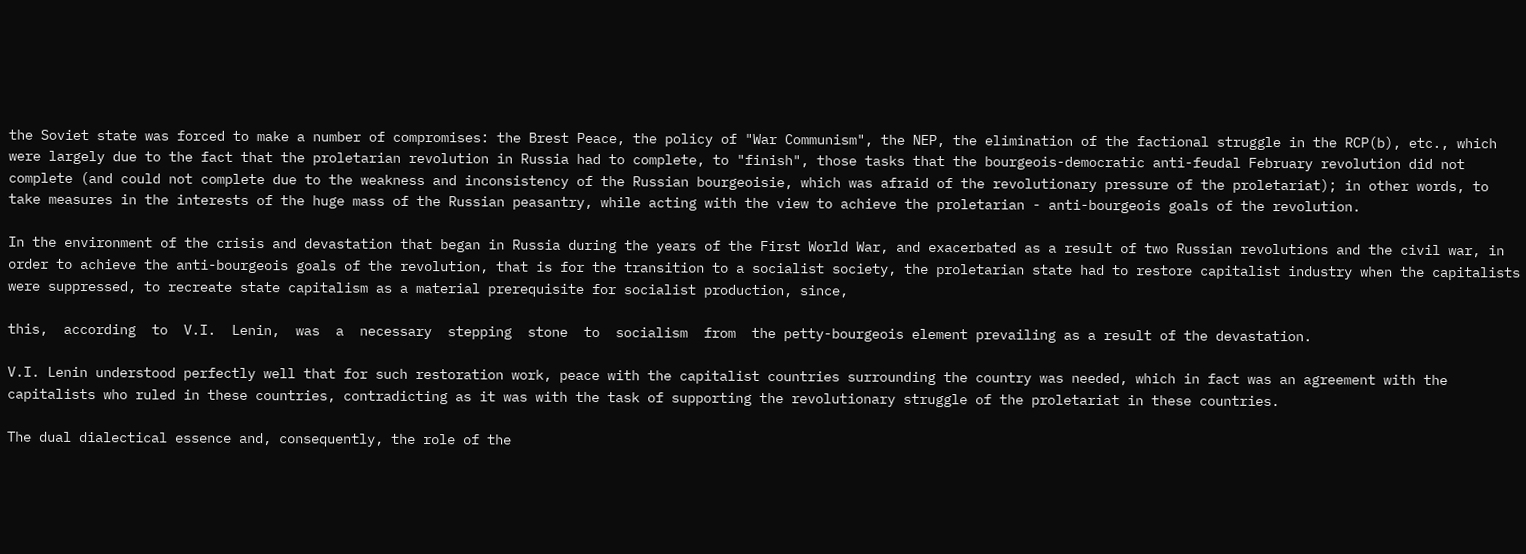the Soviet state was forced to make a number of compromises: the Brest Peace, the policy of "War Communism", the NEP, the elimination of the factional struggle in the RCP(b), etc., which were largely due to the fact that the proletarian revolution in Russia had to complete, to "finish", those tasks that the bourgeois-democratic anti-feudal February revolution did not complete (and could not complete due to the weakness and inconsistency of the Russian bourgeoisie, which was afraid of the revolutionary pressure of the proletariat); in other words, to take measures in the interests of the huge mass of the Russian peasantry, while acting with the view to achieve the proletarian - anti-bourgeois goals of the revolution.

In the environment of the crisis and devastation that began in Russia during the years of the First World War, and exacerbated as a result of two Russian revolutions and the civil war, in order to achieve the anti-bourgeois goals of the revolution, that is for the transition to a socialist society, the proletarian state had to restore capitalist industry when the capitalists were suppressed, to recreate state capitalism as a material prerequisite for socialist production, since,

this,  according  to  V.I.  Lenin,  was  a  necessary  stepping  stone  to  socialism  from  the petty-bourgeois element prevailing as a result of the devastation.

V.I. Lenin understood perfectly well that for such restoration work, peace with the capitalist countries surrounding the country was needed, which in fact was an agreement with the capitalists who ruled in these countries, contradicting as it was with the task of supporting the revolutionary struggle of the proletariat in these countries.

The dual dialectical essence and, consequently, the role of the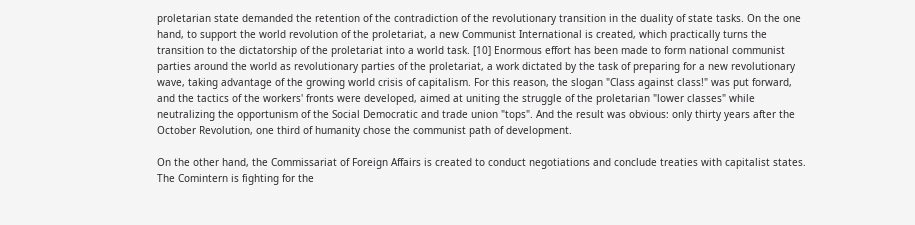proletarian state demanded the retention of the contradiction of the revolutionary transition in the duality of state tasks. On the one hand, to support the world revolution of the proletariat, a new Communist International is created, which practically turns the transition to the dictatorship of the proletariat into a world task. [10] Enormous effort has been made to form national communist parties around the world as revolutionary parties of the proletariat, a work dictated by the task of preparing for a new revolutionary wave, taking advantage of the growing world crisis of capitalism. For this reason, the slogan "Class against class!" was put forward, and the tactics of the workers' fronts were developed, aimed at uniting the struggle of the proletarian "lower classes" while neutralizing the opportunism of the Social Democratic and trade union "tops". And the result was obvious: only thirty years after the October Revolution, one third of humanity chose the communist path of development.

On the other hand, the Commissariat of Foreign Affairs is created to conduct negotiations and conclude treaties with capitalist states. The Comintern is fighting for the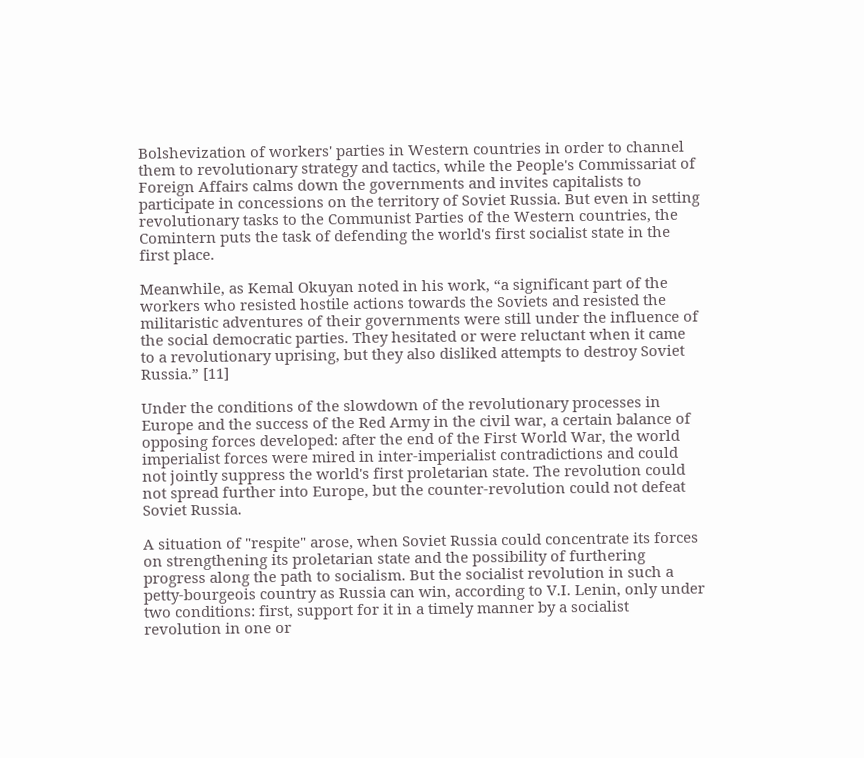Bolshevization of workers' parties in Western countries in order to channel them to revolutionary strategy and tactics, while the People's Commissariat of Foreign Affairs calms down the governments and invites capitalists to participate in concessions on the territory of Soviet Russia. But even in setting revolutionary tasks to the Communist Parties of the Western countries, the Comintern puts the task of defending the world's first socialist state in the first place.

Meanwhile, as Kemal Okuyan noted in his work, “a significant part of the workers who resisted hostile actions towards the Soviets and resisted the militaristic adventures of their governments were still under the influence of the social democratic parties. They hesitated or were reluctant when it came to a revolutionary uprising, but they also disliked attempts to destroy Soviet Russia.” [11]

Under the conditions of the slowdown of the revolutionary processes in Europe and the success of the Red Army in the civil war, a certain balance of opposing forces developed: after the end of the First World War, the world imperialist forces were mired in inter-imperialist contradictions and could not jointly suppress the world's first proletarian state. The revolution could not spread further into Europe, but the counter-revolution could not defeat Soviet Russia.

A situation of "respite" arose, when Soviet Russia could concentrate its forces on strengthening its proletarian state and the possibility of furthering progress along the path to socialism. But the socialist revolution in such a petty-bourgeois country as Russia can win, according to V.I. Lenin, only under two conditions: first, support for it in a timely manner by a socialist revolution in one or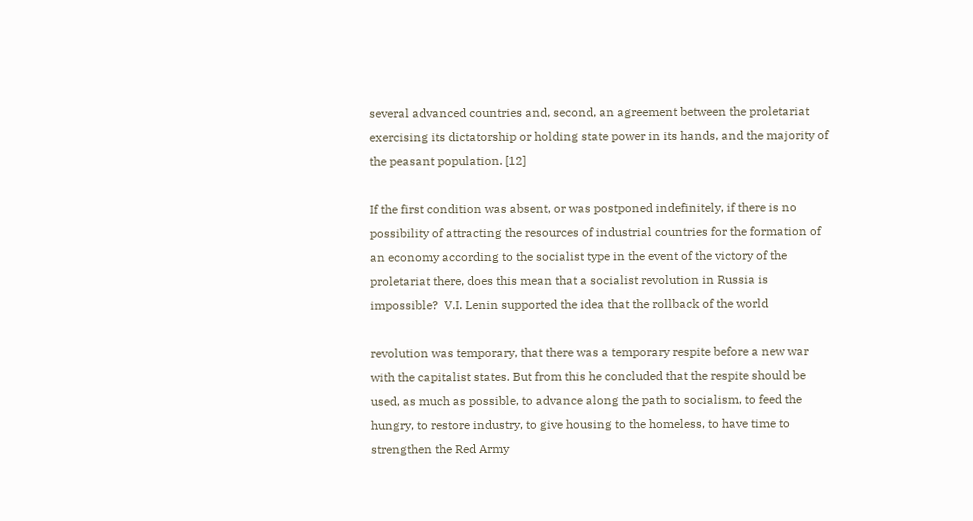several advanced countries and, second, an agreement between the proletariat exercising its dictatorship or holding state power in its hands, and the majority of the peasant population. [12]

If the first condition was absent, or was postponed indefinitely, if there is no possibility of attracting the resources of industrial countries for the formation of an economy according to the socialist type in the event of the victory of the proletariat there, does this mean that a socialist revolution in Russia is impossible?  V.I. Lenin supported the idea that the rollback of the world

revolution was temporary, that there was a temporary respite before a new war with the capitalist states. But from this he concluded that the respite should be used, as much as possible, to advance along the path to socialism, to feed the hungry, to restore industry, to give housing to the homeless, to have time to strengthen the Red Army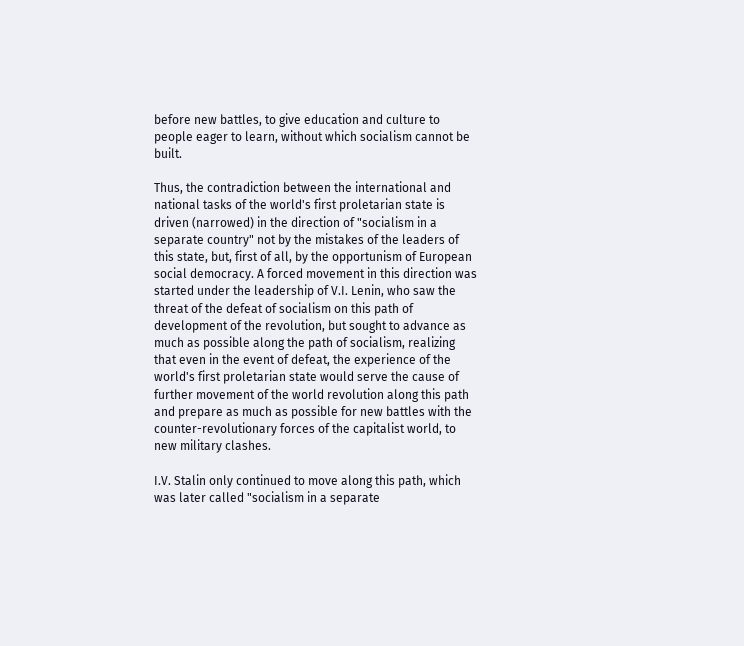before new battles, to give education and culture to people eager to learn, without which socialism cannot be built.

Thus, the contradiction between the international and national tasks of the world's first proletarian state is driven (narrowed) in the direction of "socialism in a separate country" not by the mistakes of the leaders of this state, but, first of all, by the opportunism of European social democracy. A forced movement in this direction was started under the leadership of V.I. Lenin, who saw the threat of the defeat of socialism on this path of development of the revolution, but sought to advance as much as possible along the path of socialism, realizing that even in the event of defeat, the experience of the world's first proletarian state would serve the cause of further movement of the world revolution along this path and prepare as much as possible for new battles with the counter-revolutionary forces of the capitalist world, to new military clashes.

I.V. Stalin only continued to move along this path, which was later called "socialism in a separate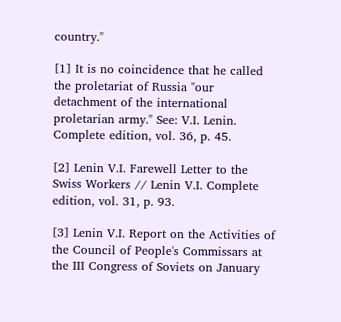country."

[1] It is no coincidence that he called the proletariat of Russia "our detachment of the international proletarian army." See: V.I. Lenin. Complete edition, vol. 36, p. 45.

[2] Lenin V.I. Farewell Letter to the Swiss Workers // Lenin V.I. Complete edition, vol. 31, p. 93.

[3] Lenin V.I. Report on the Activities of the Council of People's Commissars at the III Congress of Soviets on January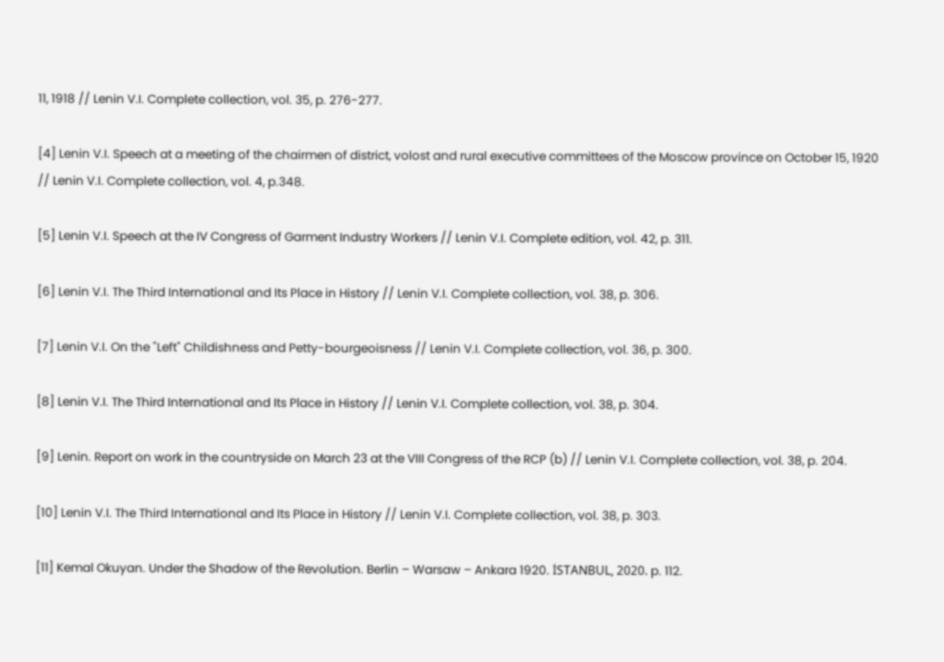11, 1918 // Lenin V.I. Complete collection, vol. 35, p. 276-277.

[4] Lenin V.I. Speech at a meeting of the chairmen of district, volost and rural executive committees of the Moscow province on October 15, 1920 // Lenin V.I. Complete collection, vol. 4, p.348.

[5] Lenin V.I. Speech at the IV Congress of Garment Industry Workers // Lenin V.I. Complete edition, vol. 42, p. 311.

[6] Lenin V.I. The Third International and Its Place in History // Lenin V.I. Complete collection, vol. 38, p. 306.

[7] Lenin V.I. On the "Left" Childishness and Petty-bourgeoisness // Lenin V.I. Complete collection, vol. 36, p. 300.

[8] Lenin V.I. The Third International and Its Place in History // Lenin V.I. Complete collection, vol. 38, p. 304.

[9] Lenin. Report on work in the countryside on March 23 at the VIII Congress of the RCP (b) // Lenin V.I. Complete collection, vol. 38, p. 204.

[10] Lenin V.I. The Third International and Its Place in History // Lenin V.I. Complete collection, vol. 38, p. 303.

[11] Kemal Okuyan. Under the Shadow of the Revolution. Berlin – Warsaw – Ankara 1920. İSTANBUL, 2020. p. 112.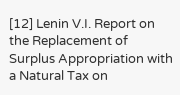[12] Lenin V.I. Report on the Replacement of Surplus Appropriation with a Natural Tax on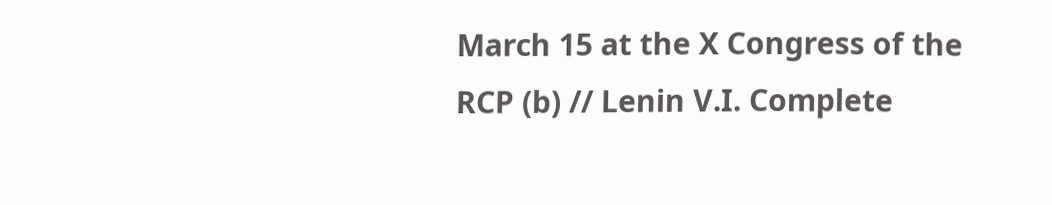March 15 at the X Congress of the RCP (b) // Lenin V.I. Complete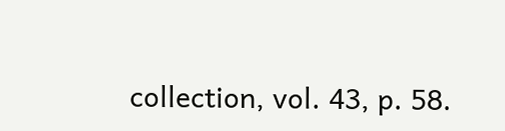collection, vol. 43, p. 58.